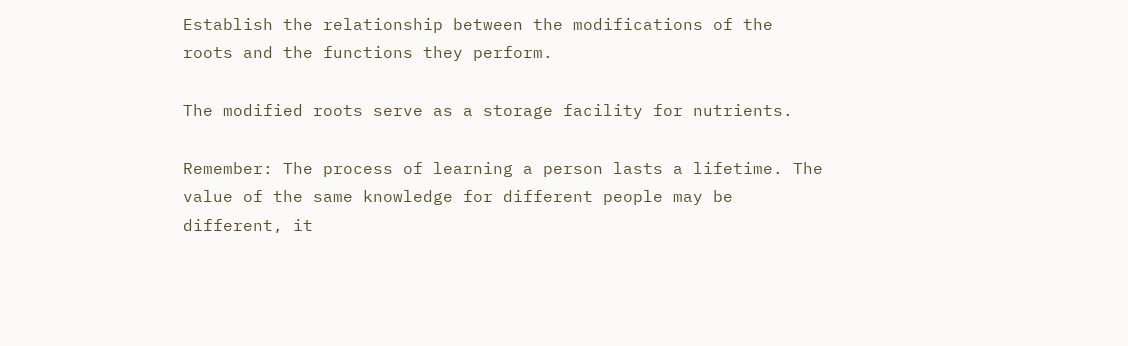Establish the relationship between the modifications of the roots and the functions they perform.

The modified roots serve as a storage facility for nutrients.

Remember: The process of learning a person lasts a lifetime. The value of the same knowledge for different people may be different, it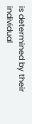is determined by their individual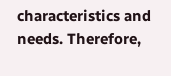characteristics and needs. Therefore,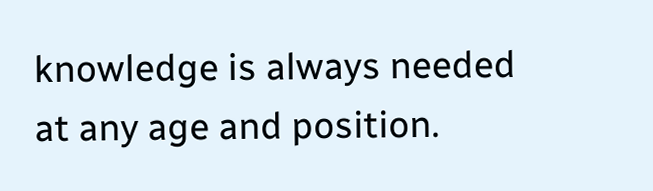knowledge is always needed at any age and position.